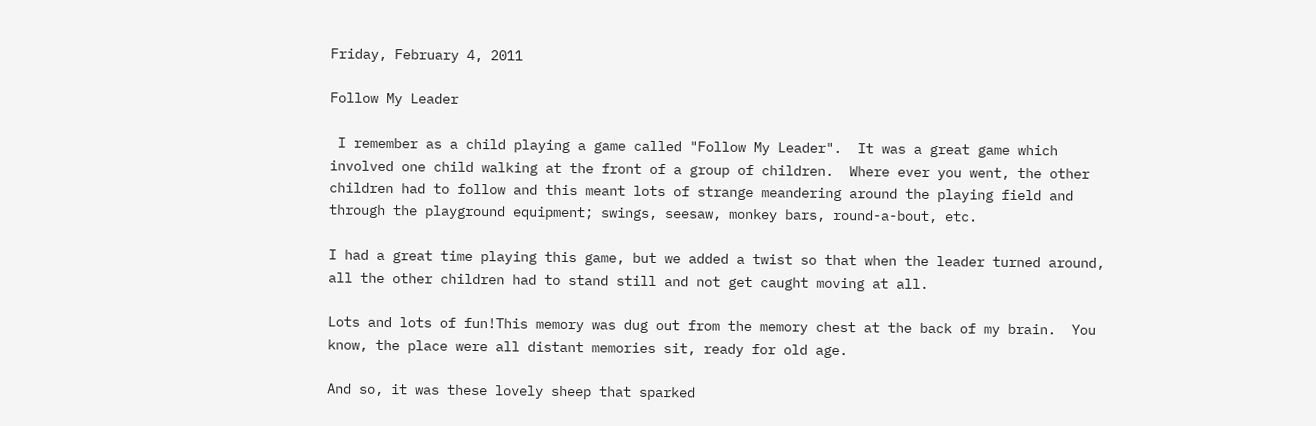Friday, February 4, 2011

Follow My Leader

 I remember as a child playing a game called "Follow My Leader".  It was a great game which involved one child walking at the front of a group of children.  Where ever you went, the other children had to follow and this meant lots of strange meandering around the playing field and through the playground equipment; swings, seesaw, monkey bars, round-a-bout, etc.

I had a great time playing this game, but we added a twist so that when the leader turned around, all the other children had to stand still and not get caught moving at all.

Lots and lots of fun!This memory was dug out from the memory chest at the back of my brain.  You know, the place were all distant memories sit, ready for old age.

And so, it was these lovely sheep that sparked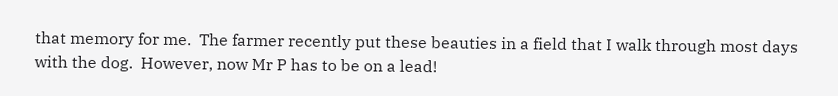that memory for me.  The farmer recently put these beauties in a field that I walk through most days with the dog.  However, now Mr P has to be on a lead!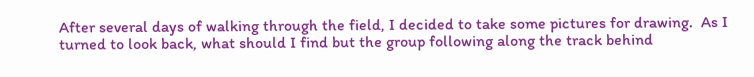After several days of walking through the field, I decided to take some pictures for drawing.  As I turned to look back, what should I find but the group following along the track behind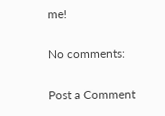me!

No comments:

Post a Comment